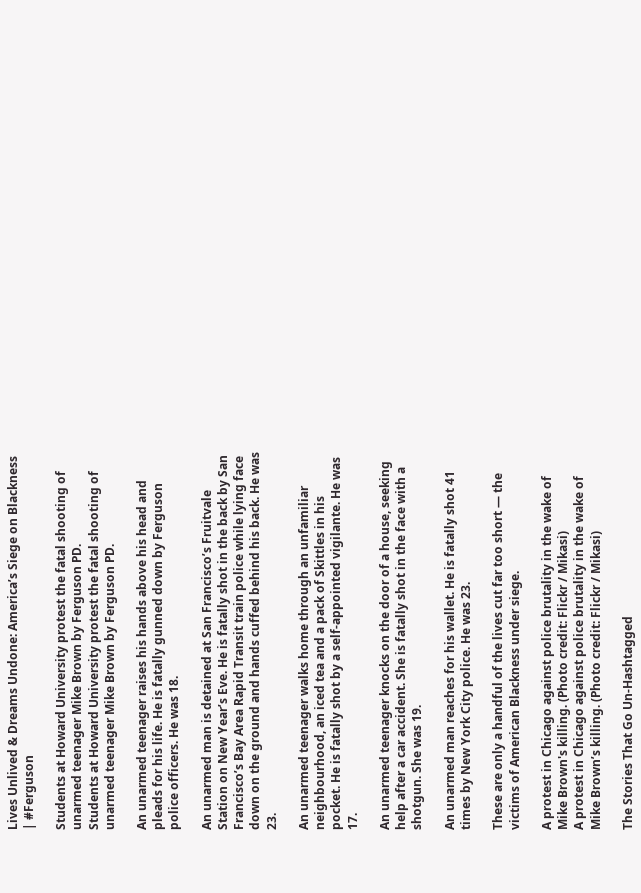Lives Unlived & Dreams Undone: America’s Siege on Blackness | #Ferguson

Students at Howard University protest the fatal shooting of unarmed teenager Mike Brown by Ferguson PD.
Students at Howard University protest the fatal shooting of unarmed teenager Mike Brown by Ferguson PD.

An unarmed teenager raises his hands above his head and pleads for his life. He is fatally gunned down by Ferguson police officers. He was 18.

An unarmed man is detained at San Francisco’s Fruitvale Station on New Year’s Eve. He is fatally shot in the back by San Francisco’s Bay Area Rapid Transit train police while lying face down on the ground and hands cuffed behind his back. He was 23.

An unarmed teenager walks home through an unfamiliar neighbourhood, an iced tea and a pack of Skittles in his pocket. He is fatally shot by a self-appointed vigilante. He was 17.

An unarmed teenager knocks on the door of a house, seeking help after a car accident. She is fatally shot in the face with a shotgun. She was 19.

An unarmed man reaches for his wallet. He is fatally shot 41 times by New York City police. He was 23.

These are only a handful of the lives cut far too short — the victims of American Blackness under siege.

A protest in Chicago against police brutality in the wake of Mike Brown's killing. (Photo credit: Flickr / Mikasi)
A protest in Chicago against police brutality in the wake of Mike Brown’s killing. (Photo credit: Flickr / Mikasi)

The Stories That Go Un-Hashtagged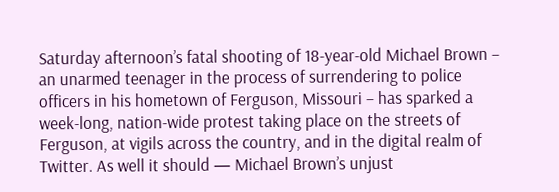Saturday afternoon’s fatal shooting of 18-year-old Michael Brown – an unarmed teenager in the process of surrendering to police officers in his hometown of Ferguson, Missouri – has sparked a week-long, nation-wide protest taking place on the streets of Ferguson, at vigils across the country, and in the digital realm of Twitter. As well it should — Michael Brown’s unjust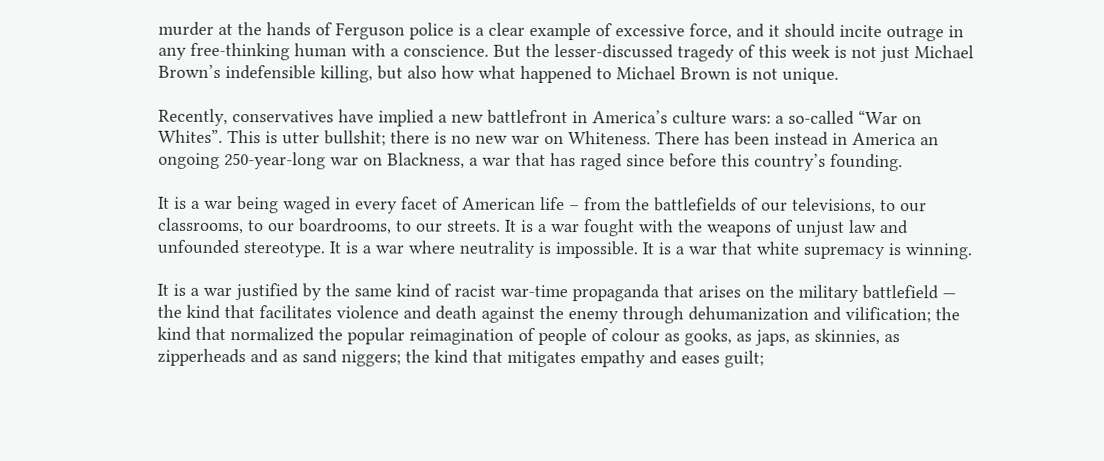murder at the hands of Ferguson police is a clear example of excessive force, and it should incite outrage in any free-thinking human with a conscience. But the lesser-discussed tragedy of this week is not just Michael Brown’s indefensible killing, but also how what happened to Michael Brown is not unique.

Recently, conservatives have implied a new battlefront in America’s culture wars: a so-called “War on Whites”. This is utter bullshit; there is no new war on Whiteness. There has been instead in America an ongoing 250-year-long war on Blackness, a war that has raged since before this country’s founding.

It is a war being waged in every facet of American life – from the battlefields of our televisions, to our classrooms, to our boardrooms, to our streets. It is a war fought with the weapons of unjust law and unfounded stereotype. It is a war where neutrality is impossible. It is a war that white supremacy is winning.

It is a war justified by the same kind of racist war-time propaganda that arises on the military battlefield — the kind that facilitates violence and death against the enemy through dehumanization and vilification; the kind that normalized the popular reimagination of people of colour as gooks, as japs, as skinnies, as zipperheads and as sand niggers; the kind that mitigates empathy and eases guilt;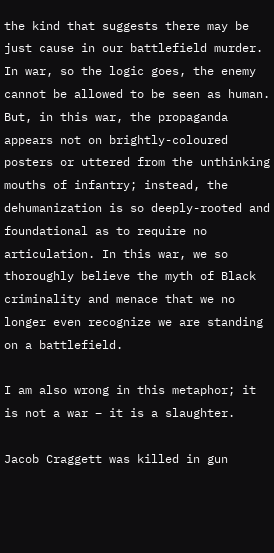the kind that suggests there may be just cause in our battlefield murder. In war, so the logic goes, the enemy cannot be allowed to be seen as human. But, in this war, the propaganda appears not on brightly-coloured posters or uttered from the unthinking mouths of infantry; instead, the dehumanization is so deeply-rooted and foundational as to require no articulation. In this war, we so thoroughly believe the myth of Black criminality and menace that we no longer even recognize we are standing on a battlefield.

I am also wrong in this metaphor; it is not a war – it is a slaughter.

Jacob Craggett was killed in gun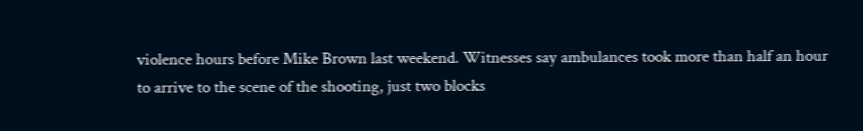violence hours before Mike Brown last weekend. Witnesses say ambulances took more than half an hour to arrive to the scene of the shooting, just two blocks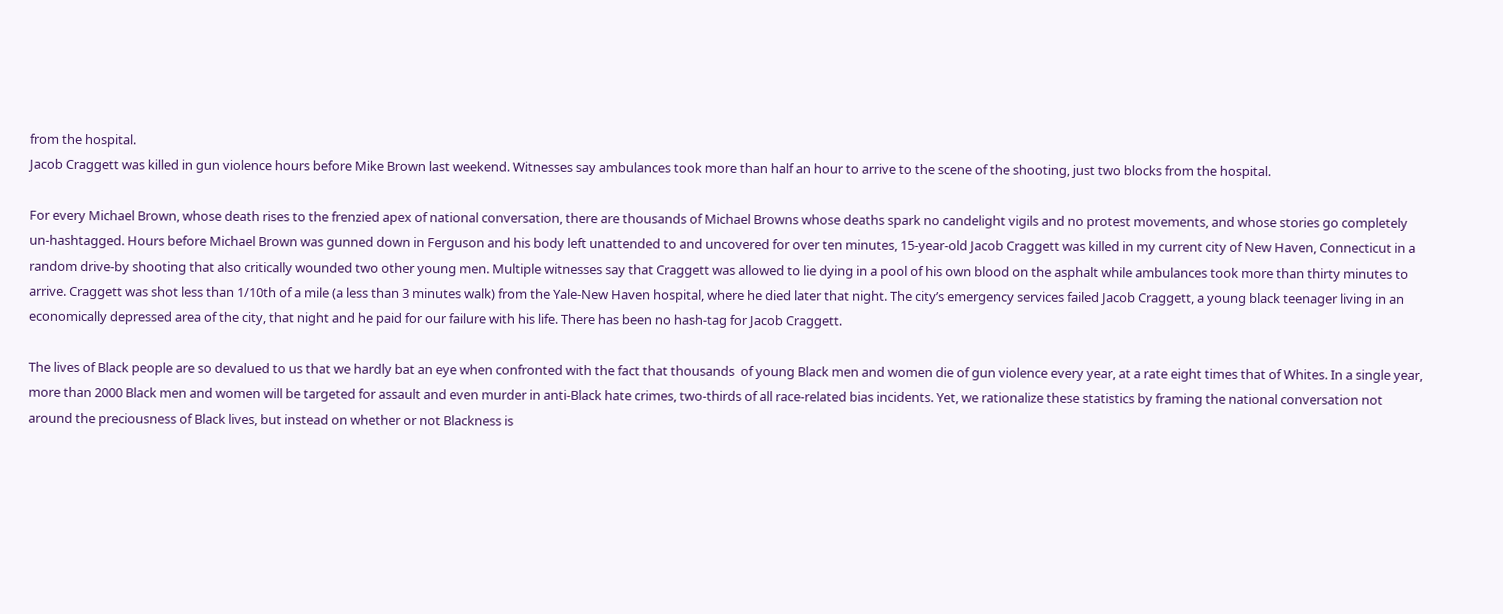from the hospital.
Jacob Craggett was killed in gun violence hours before Mike Brown last weekend. Witnesses say ambulances took more than half an hour to arrive to the scene of the shooting, just two blocks from the hospital.

For every Michael Brown, whose death rises to the frenzied apex of national conversation, there are thousands of Michael Browns whose deaths spark no candelight vigils and no protest movements, and whose stories go completely un-hashtagged. Hours before Michael Brown was gunned down in Ferguson and his body left unattended to and uncovered for over ten minutes, 15-year-old Jacob Craggett was killed in my current city of New Haven, Connecticut in a random drive-by shooting that also critically wounded two other young men. Multiple witnesses say that Craggett was allowed to lie dying in a pool of his own blood on the asphalt while ambulances took more than thirty minutes to arrive. Craggett was shot less than 1/10th of a mile (a less than 3 minutes walk) from the Yale-New Haven hospital, where he died later that night. The city’s emergency services failed Jacob Craggett, a young black teenager living in an economically depressed area of the city, that night and he paid for our failure with his life. There has been no hash-tag for Jacob Craggett.

The lives of Black people are so devalued to us that we hardly bat an eye when confronted with the fact that thousands  of young Black men and women die of gun violence every year, at a rate eight times that of Whites. In a single year, more than 2000 Black men and women will be targeted for assault and even murder in anti-Black hate crimes, two-thirds of all race-related bias incidents. Yet, we rationalize these statistics by framing the national conversation not around the preciousness of Black lives, but instead on whether or not Blackness is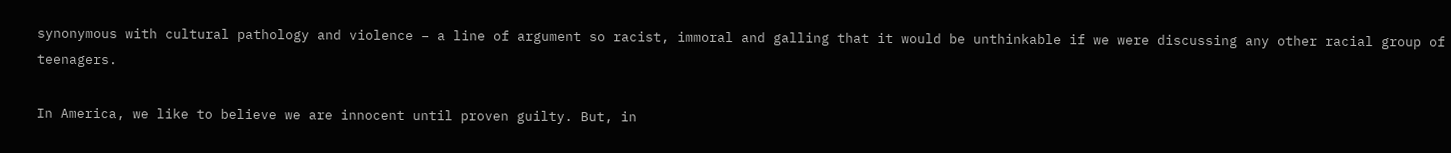synonymous with cultural pathology and violence – a line of argument so racist, immoral and galling that it would be unthinkable if we were discussing any other racial group of teenagers.

In America, we like to believe we are innocent until proven guilty. But, in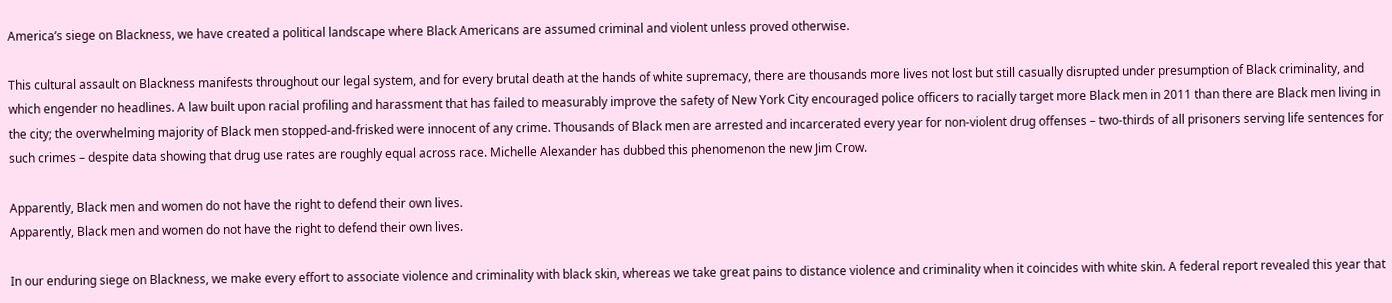America’s siege on Blackness, we have created a political landscape where Black Americans are assumed criminal and violent unless proved otherwise.

This cultural assault on Blackness manifests throughout our legal system, and for every brutal death at the hands of white supremacy, there are thousands more lives not lost but still casually disrupted under presumption of Black criminality, and which engender no headlines. A law built upon racial profiling and harassment that has failed to measurably improve the safety of New York City encouraged police officers to racially target more Black men in 2011 than there are Black men living in the city; the overwhelming majority of Black men stopped-and-frisked were innocent of any crime. Thousands of Black men are arrested and incarcerated every year for non-violent drug offenses – two-thirds of all prisoners serving life sentences for such crimes – despite data showing that drug use rates are roughly equal across race. Michelle Alexander has dubbed this phenomenon the new Jim Crow.

Apparently, Black men and women do not have the right to defend their own lives.
Apparently, Black men and women do not have the right to defend their own lives.

In our enduring siege on Blackness, we make every effort to associate violence and criminality with black skin, whereas we take great pains to distance violence and criminality when it coincides with white skin. A federal report revealed this year that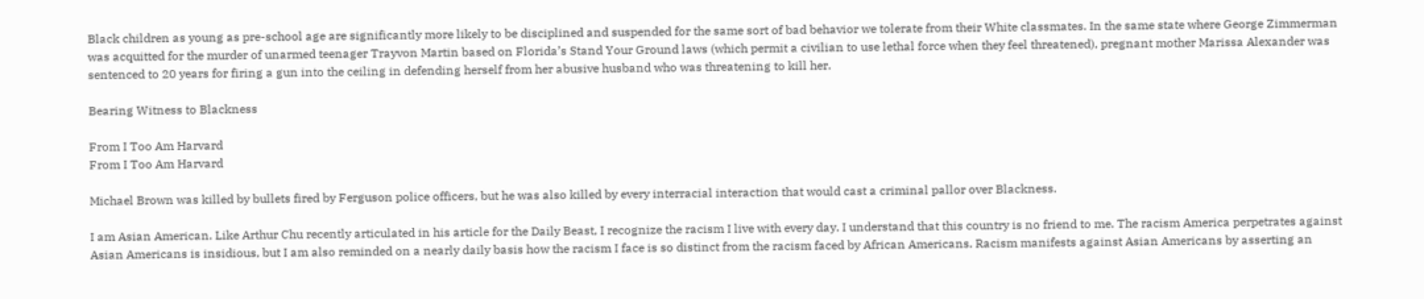Black children as young as pre-school age are significantly more likely to be disciplined and suspended for the same sort of bad behavior we tolerate from their White classmates. In the same state where George Zimmerman was acquitted for the murder of unarmed teenager Trayvon Martin based on Florida’s Stand Your Ground laws (which permit a civilian to use lethal force when they feel threatened), pregnant mother Marissa Alexander was sentenced to 20 years for firing a gun into the ceiling in defending herself from her abusive husband who was threatening to kill her.

Bearing Witness to Blackness

From I Too Am Harvard
From I Too Am Harvard

Michael Brown was killed by bullets fired by Ferguson police officers, but he was also killed by every interracial interaction that would cast a criminal pallor over Blackness.

I am Asian American. Like Arthur Chu recently articulated in his article for the Daily Beast, I recognize the racism I live with every day. I understand that this country is no friend to me. The racism America perpetrates against Asian Americans is insidious, but I am also reminded on a nearly daily basis how the racism I face is so distinct from the racism faced by African Americans. Racism manifests against Asian Americans by asserting an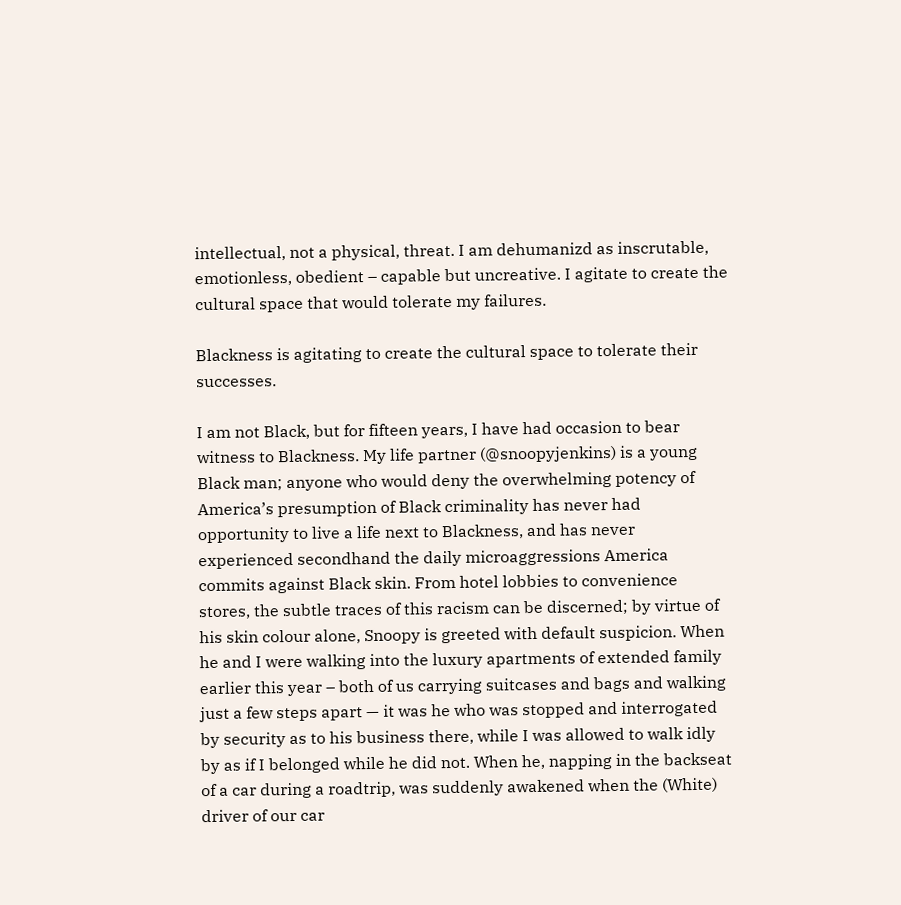intellectual, not a physical, threat. I am dehumanizd as inscrutable, emotionless, obedient – capable but uncreative. I agitate to create the cultural space that would tolerate my failures.

Blackness is agitating to create the cultural space to tolerate their successes.

I am not Black, but for fifteen years, I have had occasion to bear witness to Blackness. My life partner (@snoopyjenkins) is a young Black man; anyone who would deny the overwhelming potency of America’s presumption of Black criminality has never had opportunity to live a life next to Blackness, and has never experienced secondhand the daily microaggressions America commits against Black skin. From hotel lobbies to convenience stores, the subtle traces of this racism can be discerned; by virtue of his skin colour alone, Snoopy is greeted with default suspicion. When he and I were walking into the luxury apartments of extended family earlier this year – both of us carrying suitcases and bags and walking just a few steps apart — it was he who was stopped and interrogated by security as to his business there, while I was allowed to walk idly by as if I belonged while he did not. When he, napping in the backseat of a car during a roadtrip, was suddenly awakened when the (White) driver of our car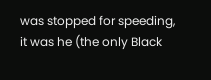was stopped for speeding, it was he (the only Black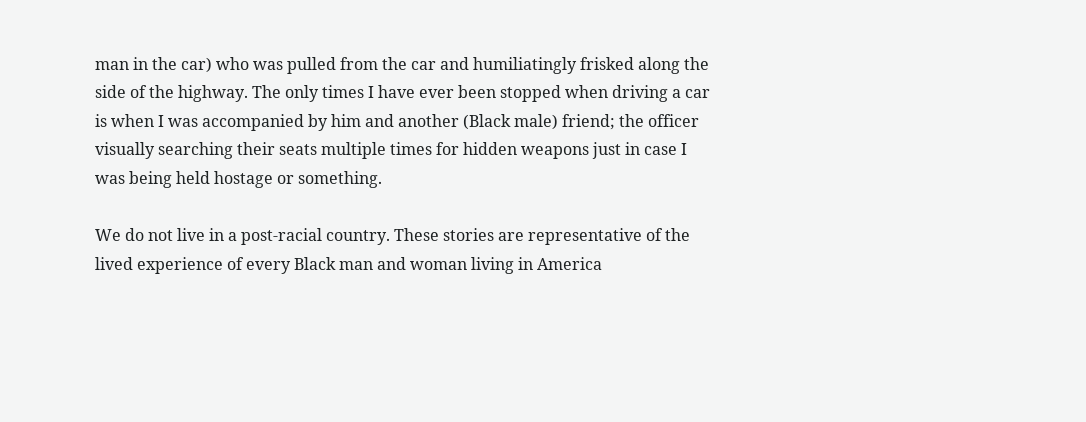man in the car) who was pulled from the car and humiliatingly frisked along the side of the highway. The only times I have ever been stopped when driving a car is when I was accompanied by him and another (Black male) friend; the officer visually searching their seats multiple times for hidden weapons just in case I was being held hostage or something.

We do not live in a post-racial country. These stories are representative of the lived experience of every Black man and woman living in America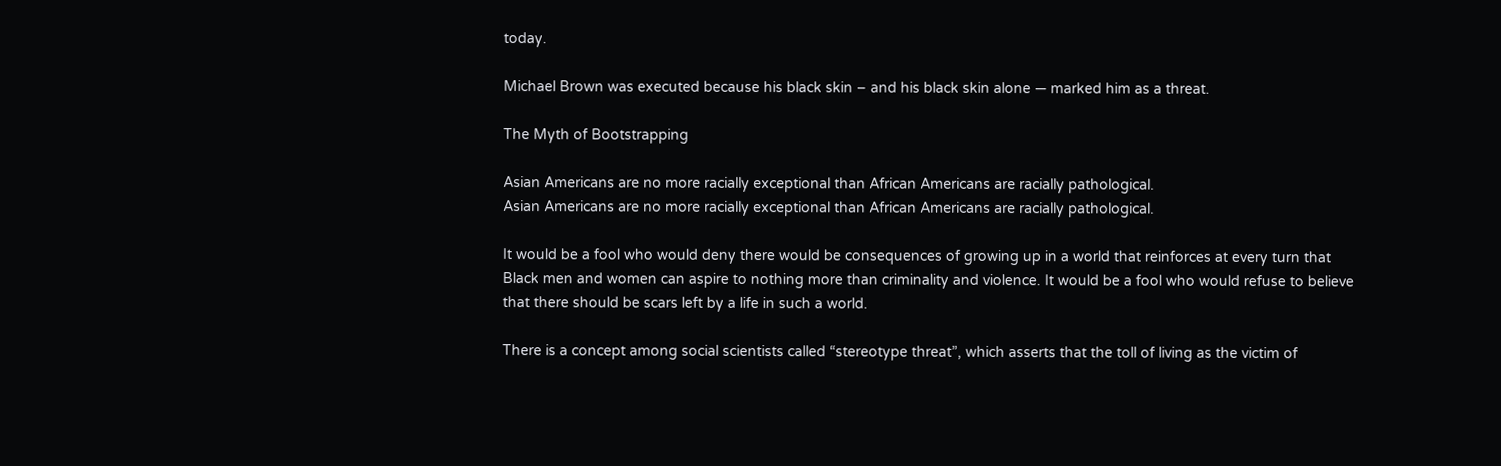today.

Michael Brown was executed because his black skin – and his black skin alone — marked him as a threat.

The Myth of Bootstrapping

Asian Americans are no more racially exceptional than African Americans are racially pathological.
Asian Americans are no more racially exceptional than African Americans are racially pathological.

It would be a fool who would deny there would be consequences of growing up in a world that reinforces at every turn that Black men and women can aspire to nothing more than criminality and violence. It would be a fool who would refuse to believe that there should be scars left by a life in such a world.

There is a concept among social scientists called “stereotype threat”, which asserts that the toll of living as the victim of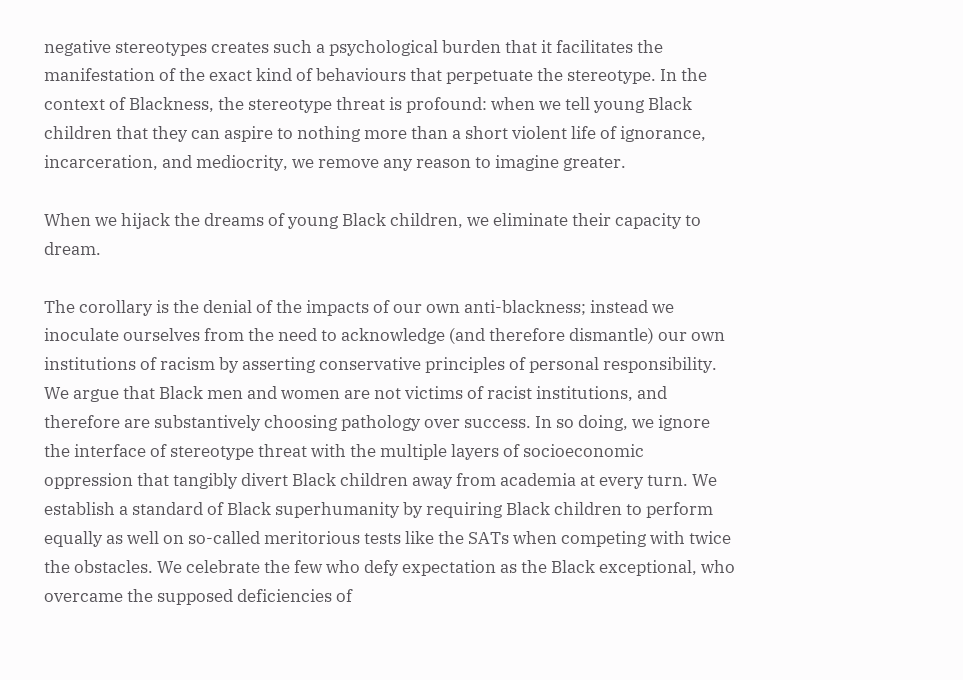negative stereotypes creates such a psychological burden that it facilitates the manifestation of the exact kind of behaviours that perpetuate the stereotype. In the context of Blackness, the stereotype threat is profound: when we tell young Black children that they can aspire to nothing more than a short violent life of ignorance, incarceration, and mediocrity, we remove any reason to imagine greater.

When we hijack the dreams of young Black children, we eliminate their capacity to dream.

The corollary is the denial of the impacts of our own anti-blackness; instead we inoculate ourselves from the need to acknowledge (and therefore dismantle) our own institutions of racism by asserting conservative principles of personal responsibility. We argue that Black men and women are not victims of racist institutions, and therefore are substantively choosing pathology over success. In so doing, we ignore the interface of stereotype threat with the multiple layers of socioeconomic oppression that tangibly divert Black children away from academia at every turn. We establish a standard of Black superhumanity by requiring Black children to perform equally as well on so-called meritorious tests like the SATs when competing with twice the obstacles. We celebrate the few who defy expectation as the Black exceptional, who overcame the supposed deficiencies of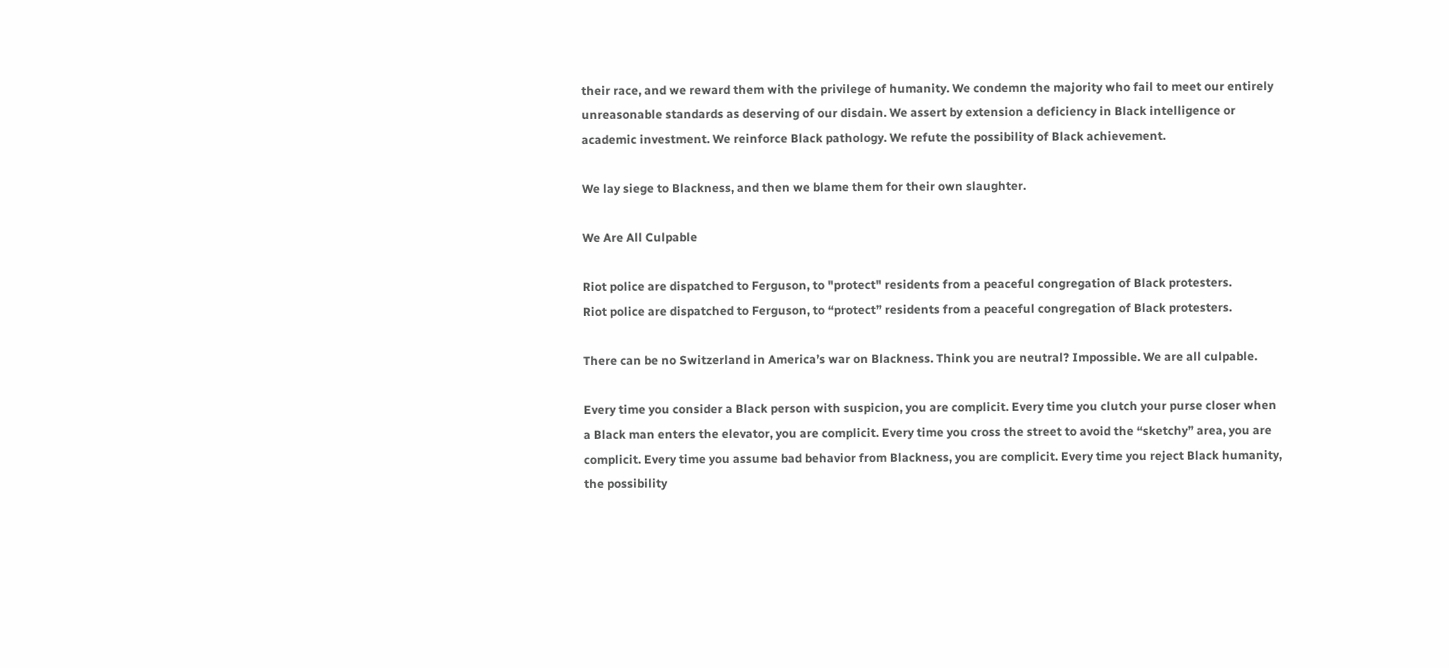their race, and we reward them with the privilege of humanity. We condemn the majority who fail to meet our entirely unreasonable standards as deserving of our disdain. We assert by extension a deficiency in Black intelligence or academic investment. We reinforce Black pathology. We refute the possibility of Black achievement.

We lay siege to Blackness, and then we blame them for their own slaughter.

We Are All Culpable

Riot police are dispatched to Ferguson, to "protect" residents from a peaceful congregation of Black protesters.
Riot police are dispatched to Ferguson, to “protect” residents from a peaceful congregation of Black protesters.

There can be no Switzerland in America’s war on Blackness. Think you are neutral? Impossible. We are all culpable.

Every time you consider a Black person with suspicion, you are complicit. Every time you clutch your purse closer when a Black man enters the elevator, you are complicit. Every time you cross the street to avoid the “sketchy” area, you are complicit. Every time you assume bad behavior from Blackness, you are complicit. Every time you reject Black humanity, the possibility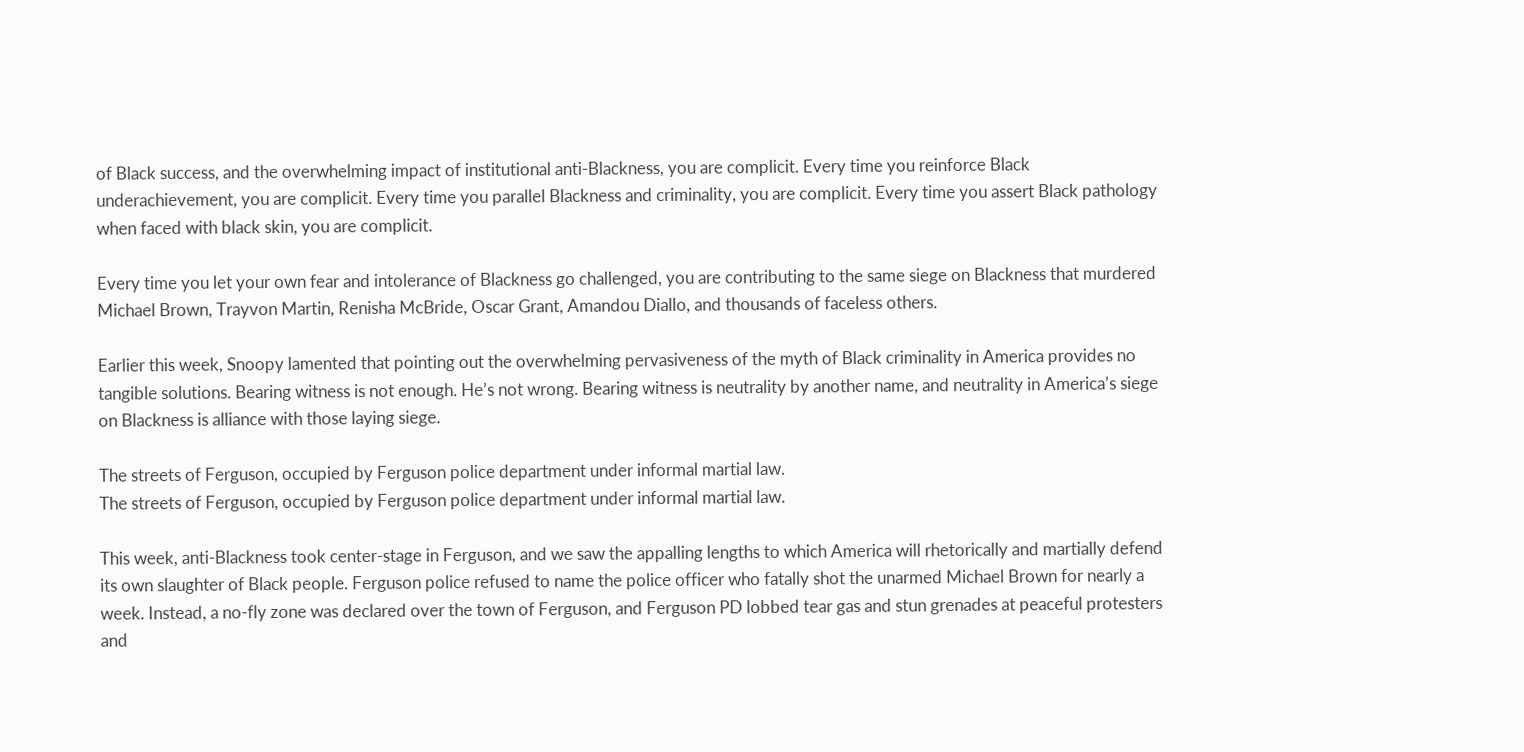of Black success, and the overwhelming impact of institutional anti-Blackness, you are complicit. Every time you reinforce Black underachievement, you are complicit. Every time you parallel Blackness and criminality, you are complicit. Every time you assert Black pathology when faced with black skin, you are complicit.

Every time you let your own fear and intolerance of Blackness go challenged, you are contributing to the same siege on Blackness that murdered Michael Brown, Trayvon Martin, Renisha McBride, Oscar Grant, Amandou Diallo, and thousands of faceless others.

Earlier this week, Snoopy lamented that pointing out the overwhelming pervasiveness of the myth of Black criminality in America provides no tangible solutions. Bearing witness is not enough. He’s not wrong. Bearing witness is neutrality by another name, and neutrality in America’s siege on Blackness is alliance with those laying siege.

The streets of Ferguson, occupied by Ferguson police department under informal martial law.
The streets of Ferguson, occupied by Ferguson police department under informal martial law.

This week, anti-Blackness took center-stage in Ferguson, and we saw the appalling lengths to which America will rhetorically and martially defend its own slaughter of Black people. Ferguson police refused to name the police officer who fatally shot the unarmed Michael Brown for nearly a week. Instead, a no-fly zone was declared over the town of Ferguson, and Ferguson PD lobbed tear gas and stun grenades at peaceful protesters and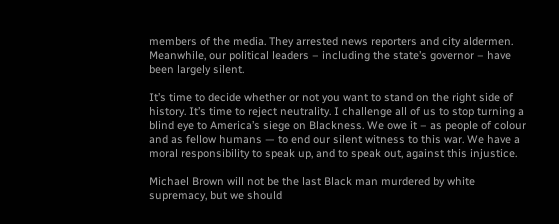members of the media. They arrested news reporters and city aldermen. Meanwhile, our political leaders – including the state’s governor – have been largely silent.

It’s time to decide whether or not you want to stand on the right side of history. It’s time to reject neutrality. I challenge all of us to stop turning a blind eye to America’s siege on Blackness. We owe it – as people of colour and as fellow humans — to end our silent witness to this war. We have a moral responsibility to speak up, and to speak out, against this injustice.

Michael Brown will not be the last Black man murdered by white supremacy, but we should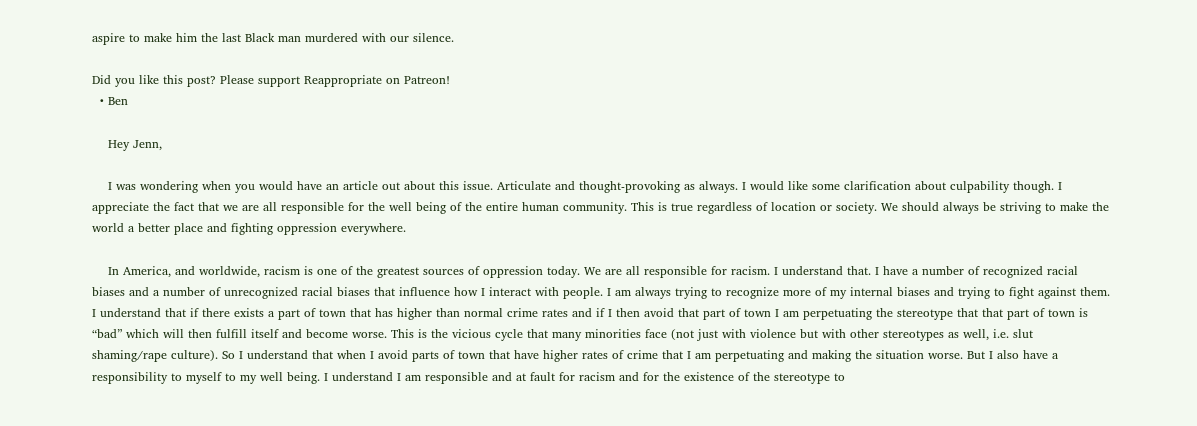aspire to make him the last Black man murdered with our silence.

Did you like this post? Please support Reappropriate on Patreon!
  • Ben

    Hey Jenn,

    I was wondering when you would have an article out about this issue. Articulate and thought-provoking as always. I would like some clarification about culpability though. I appreciate the fact that we are all responsible for the well being of the entire human community. This is true regardless of location or society. We should always be striving to make the world a better place and fighting oppression everywhere.

    In America, and worldwide, racism is one of the greatest sources of oppression today. We are all responsible for racism. I understand that. I have a number of recognized racial biases and a number of unrecognized racial biases that influence how I interact with people. I am always trying to recognize more of my internal biases and trying to fight against them. I understand that if there exists a part of town that has higher than normal crime rates and if I then avoid that part of town I am perpetuating the stereotype that that part of town is “bad” which will then fulfill itself and become worse. This is the vicious cycle that many minorities face (not just with violence but with other stereotypes as well, i.e. slut shaming/rape culture). So I understand that when I avoid parts of town that have higher rates of crime that I am perpetuating and making the situation worse. But I also have a responsibility to myself to my well being. I understand I am responsible and at fault for racism and for the existence of the stereotype to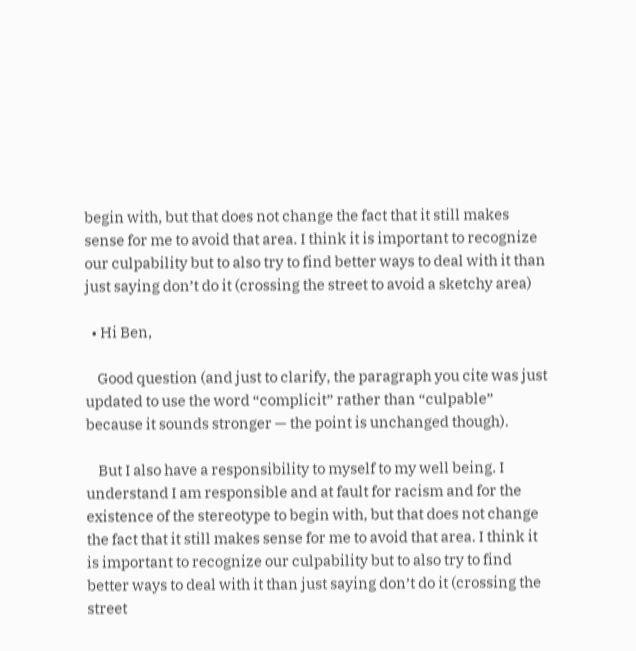begin with, but that does not change the fact that it still makes sense for me to avoid that area. I think it is important to recognize our culpability but to also try to find better ways to deal with it than just saying don’t do it (crossing the street to avoid a sketchy area)

  • Hi Ben,

    Good question (and just to clarify, the paragraph you cite was just updated to use the word “complicit” rather than “culpable” because it sounds stronger — the point is unchanged though).

    But I also have a responsibility to myself to my well being. I understand I am responsible and at fault for racism and for the existence of the stereotype to begin with, but that does not change the fact that it still makes sense for me to avoid that area. I think it is important to recognize our culpability but to also try to find better ways to deal with it than just saying don’t do it (crossing the street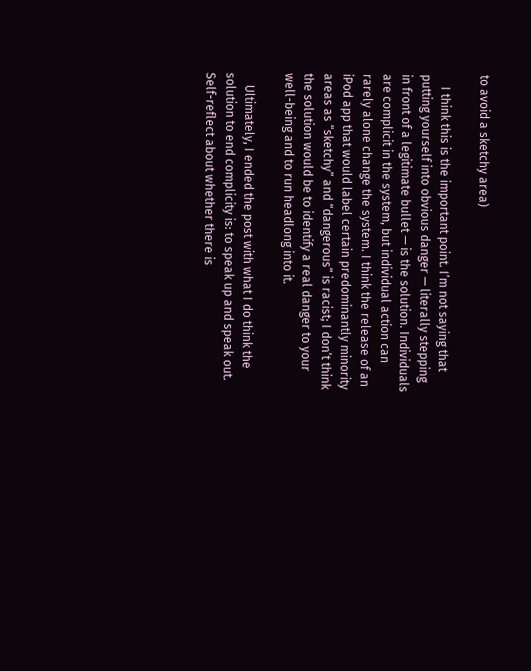to avoid a sketchy area)

    I think this is the important point. I’m not saying that putting yourself into obvious danger — literally stepping in front of a legitimate bullet — is the solution. Individuals are complicit in the system, but individual action can rarely alone change the system. I think the release of an iPod app that would label certain predominantly minority areas as “sketchy” and “dangerous” is racist; I don’t think the solution would be to identify a real danger to your well-being and to run headlong into it.

    Ultimately, I ended the post with what I do think the solution to end complicity is: to speak up and speak out. Self-reflect about whether there is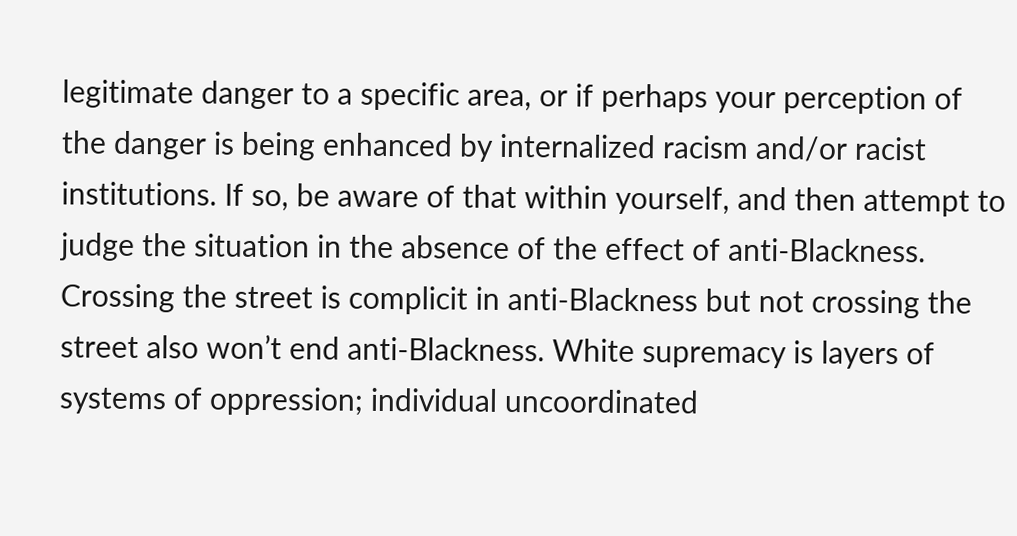legitimate danger to a specific area, or if perhaps your perception of the danger is being enhanced by internalized racism and/or racist institutions. If so, be aware of that within yourself, and then attempt to judge the situation in the absence of the effect of anti-Blackness. Crossing the street is complicit in anti-Blackness but not crossing the street also won’t end anti-Blackness. White supremacy is layers of systems of oppression; individual uncoordinated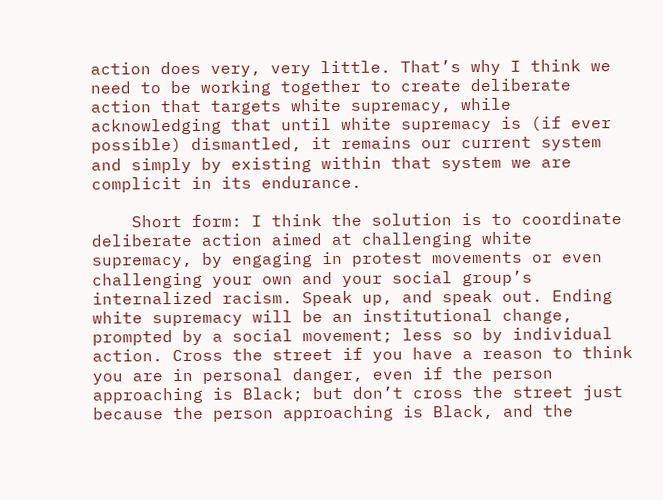action does very, very little. That’s why I think we need to be working together to create deliberate action that targets white supremacy, while acknowledging that until white supremacy is (if ever possible) dismantled, it remains our current system and simply by existing within that system we are complicit in its endurance.

    Short form: I think the solution is to coordinate deliberate action aimed at challenging white supremacy, by engaging in protest movements or even challenging your own and your social group’s internalized racism. Speak up, and speak out. Ending white supremacy will be an institutional change, prompted by a social movement; less so by individual action. Cross the street if you have a reason to think you are in personal danger, even if the person approaching is Black; but don’t cross the street just because the person approaching is Black, and the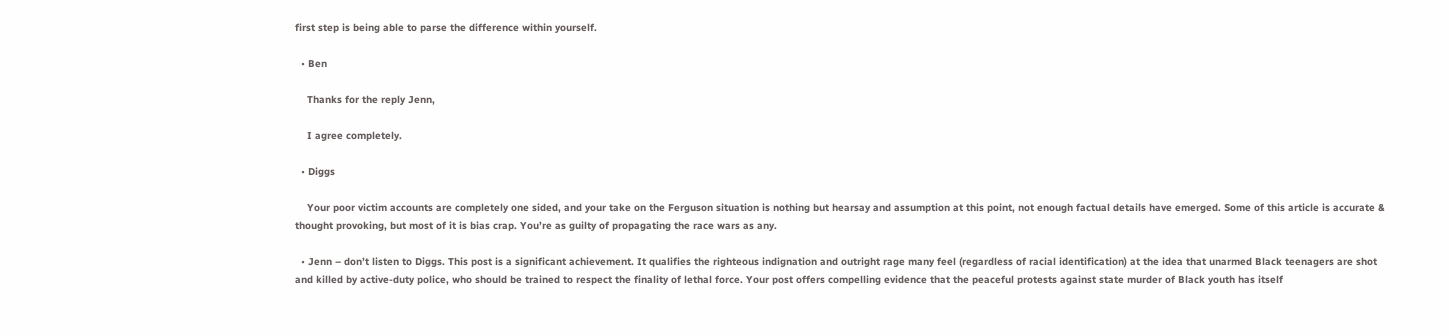first step is being able to parse the difference within yourself.

  • Ben

    Thanks for the reply Jenn,

    I agree completely.

  • Diggs

    Your poor victim accounts are completely one sided, and your take on the Ferguson situation is nothing but hearsay and assumption at this point, not enough factual details have emerged. Some of this article is accurate & thought provoking, but most of it is bias crap. You’re as guilty of propagating the race wars as any.

  • Jenn – don’t listen to Diggs. This post is a significant achievement. It qualifies the righteous indignation and outright rage many feel (regardless of racial identification) at the idea that unarmed Black teenagers are shot and killed by active-duty police, who should be trained to respect the finality of lethal force. Your post offers compelling evidence that the peaceful protests against state murder of Black youth has itself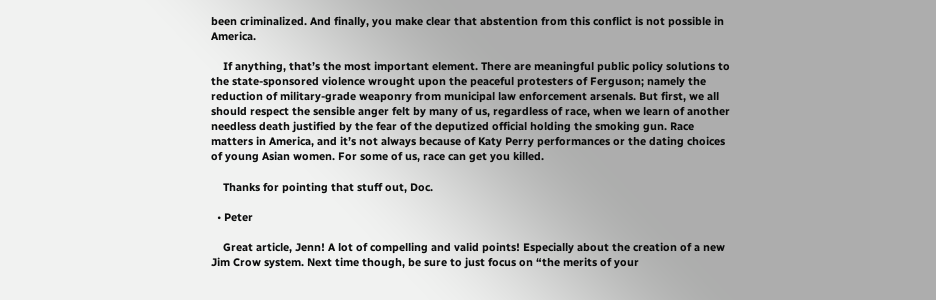been criminalized. And finally, you make clear that abstention from this conflict is not possible in America.

    If anything, that’s the most important element. There are meaningful public policy solutions to the state-sponsored violence wrought upon the peaceful protesters of Ferguson; namely the reduction of military-grade weaponry from municipal law enforcement arsenals. But first, we all should respect the sensible anger felt by many of us, regardless of race, when we learn of another needless death justified by the fear of the deputized official holding the smoking gun. Race matters in America, and it’s not always because of Katy Perry performances or the dating choices of young Asian women. For some of us, race can get you killed.

    Thanks for pointing that stuff out, Doc.

  • Peter

    Great article, Jenn! A lot of compelling and valid points! Especially about the creation of a new Jim Crow system. Next time though, be sure to just focus on “the merits of your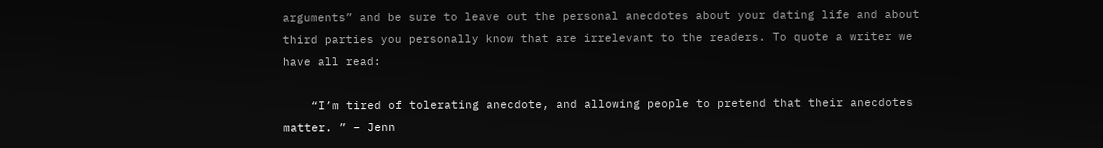arguments” and be sure to leave out the personal anecdotes about your dating life and about third parties you personally know that are irrelevant to the readers. To quote a writer we have all read:

    “I’m tired of tolerating anecdote, and allowing people to pretend that their anecdotes matter. ” – Jenn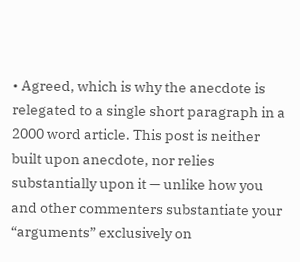• Agreed, which is why the anecdote is relegated to a single short paragraph in a 2000 word article. This post is neither built upon anecdote, nor relies substantially upon it — unlike how you and other commenters substantiate your “arguments” exclusively on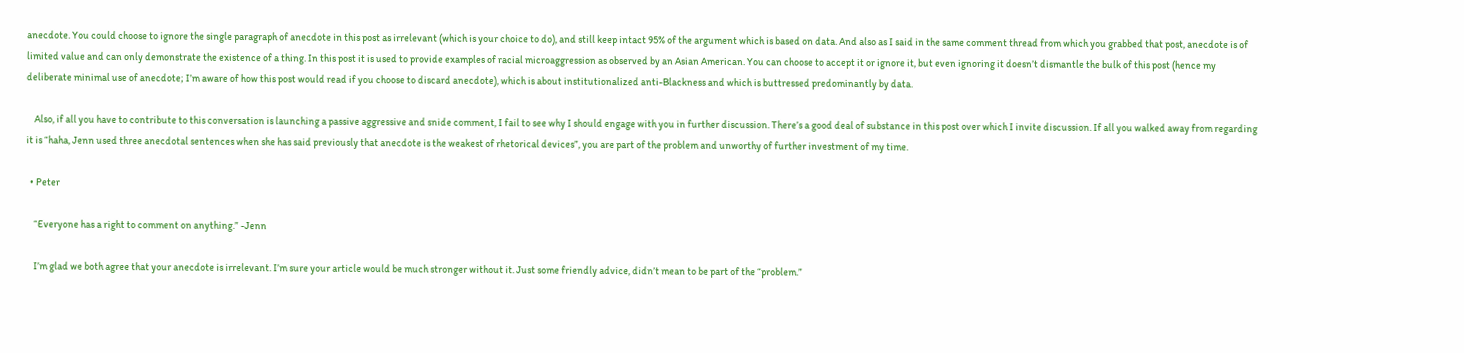anecdote. You could choose to ignore the single paragraph of anecdote in this post as irrelevant (which is your choice to do), and still keep intact 95% of the argument which is based on data. And also as I said in the same comment thread from which you grabbed that post, anecdote is of limited value and can only demonstrate the existence of a thing. In this post it is used to provide examples of racial microaggression as observed by an Asian American. You can choose to accept it or ignore it, but even ignoring it doesn’t dismantle the bulk of this post (hence my deliberate minimal use of anecdote; I’m aware of how this post would read if you choose to discard anecdote), which is about institutionalized anti-Blackness and which is buttressed predominantly by data.

    Also, if all you have to contribute to this conversation is launching a passive aggressive and snide comment, I fail to see why I should engage with you in further discussion. There’s a good deal of substance in this post over which I invite discussion. If all you walked away from regarding it is “haha, Jenn used three anecdotal sentences when she has said previously that anecdote is the weakest of rhetorical devices”, you are part of the problem and unworthy of further investment of my time.

  • Peter

    “Everyone has a right to comment on anything.” -Jenn

    I’m glad we both agree that your anecdote is irrelevant. I’m sure your article would be much stronger without it. Just some friendly advice, didn’t mean to be part of the “problem.”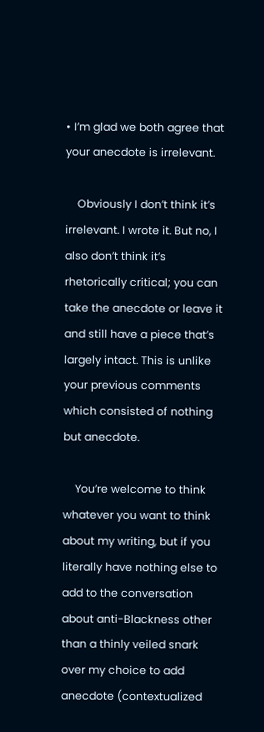• I’m glad we both agree that your anecdote is irrelevant.

    Obviously I don’t think it’s irrelevant. I wrote it. But no, I also don’t think it’s rhetorically critical; you can take the anecdote or leave it and still have a piece that’s largely intact. This is unlike your previous comments which consisted of nothing but anecdote.

    You’re welcome to think whatever you want to think about my writing, but if you literally have nothing else to add to the conversation about anti-Blackness other than a thinly veiled snark over my choice to add anecdote (contextualized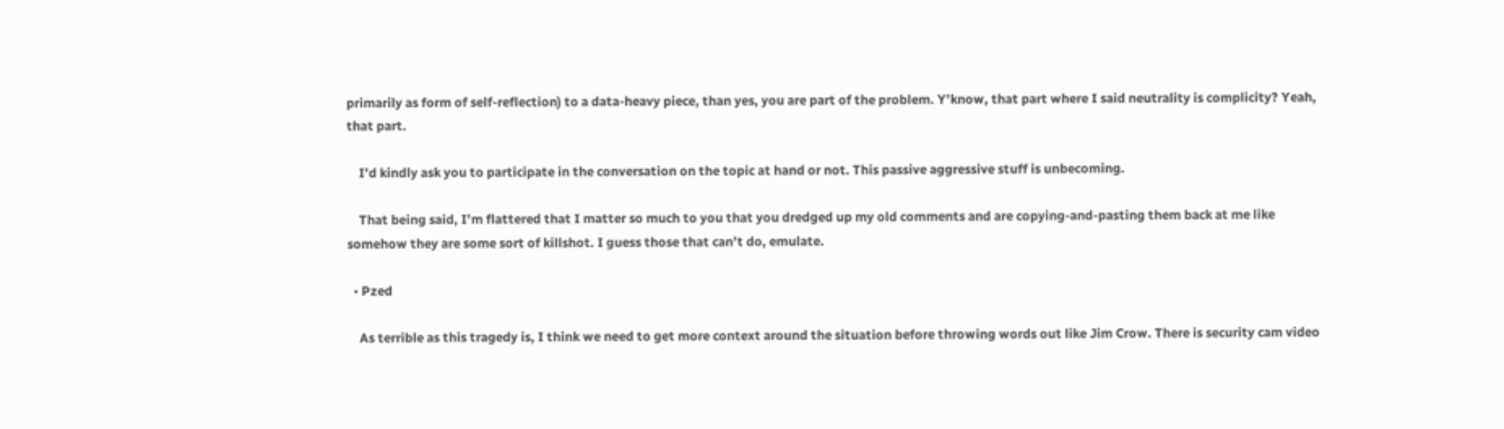primarily as form of self-reflection) to a data-heavy piece, than yes, you are part of the problem. Y’know, that part where I said neutrality is complicity? Yeah, that part.

    I’d kindly ask you to participate in the conversation on the topic at hand or not. This passive aggressive stuff is unbecoming.

    That being said, I’m flattered that I matter so much to you that you dredged up my old comments and are copying-and-pasting them back at me like somehow they are some sort of killshot. I guess those that can’t do, emulate.

  • Pzed

    As terrible as this tragedy is, I think we need to get more context around the situation before throwing words out like Jim Crow. There is security cam video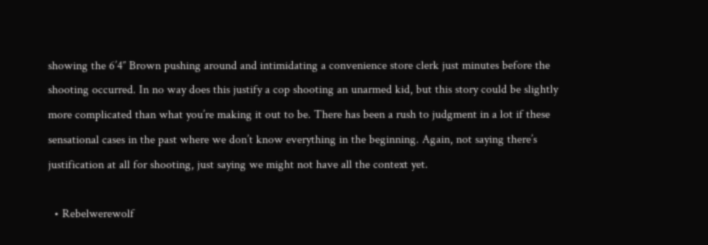showing the 6’4″ Brown pushing around and intimidating a convenience store clerk just minutes before the shooting occurred. In no way does this justify a cop shooting an unarmed kid, but this story could be slightly more complicated than what you’re making it out to be. There has been a rush to judgment in a lot if these sensational cases in the past where we don’t know everything in the beginning. Again, not saying there’s justification at all for shooting, just saying we might not have all the context yet.

  • Rebelwerewolf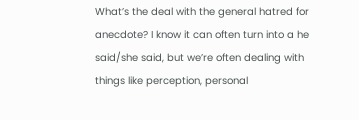What’s the deal with the general hatred for anecdote? I know it can often turn into a he said/she said, but we’re often dealing with things like perception, personal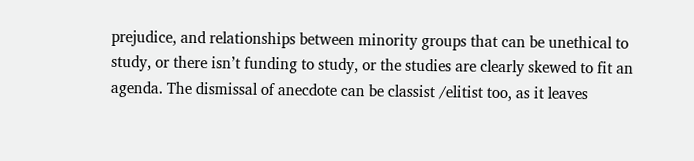prejudice, and relationships between minority groups that can be unethical to study, or there isn’t funding to study, or the studies are clearly skewed to fit an agenda. The dismissal of anecdote can be classist /elitist too, as it leaves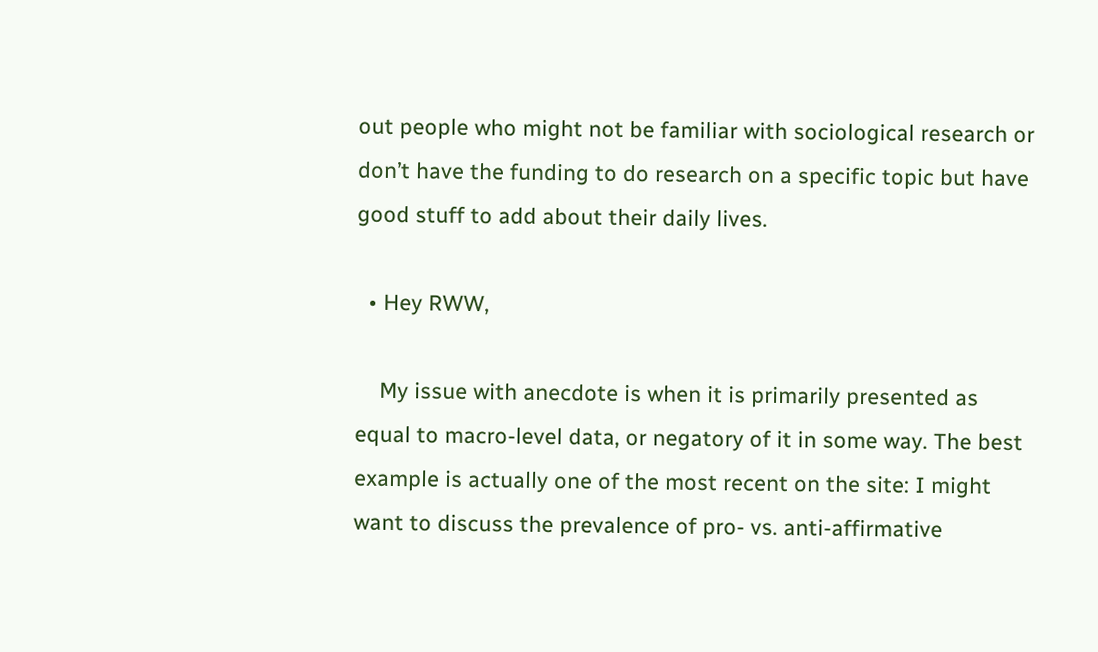out people who might not be familiar with sociological research or don’t have the funding to do research on a specific topic but have good stuff to add about their daily lives.

  • Hey RWW,

    My issue with anecdote is when it is primarily presented as equal to macro-level data, or negatory of it in some way. The best example is actually one of the most recent on the site: I might want to discuss the prevalence of pro- vs. anti-affirmative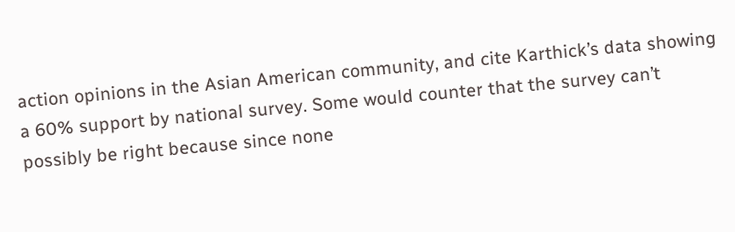action opinions in the Asian American community, and cite Karthick’s data showing a 60% support by national survey. Some would counter that the survey can’t possibly be right because since none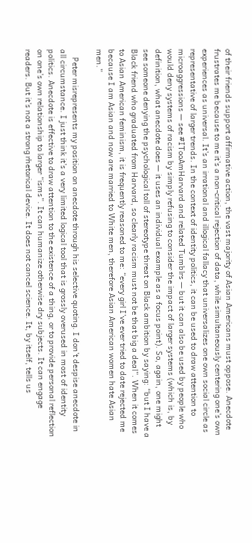of their friends support affirmative action, the vast majority of Asian Americans must oppose. Anecdote frustrates me because to me it’s a non-critical rejection of data, while simultaneously centering one’s own experiences as universal. It’s an irrational and illogical fallacy that universalizes one own social circle as representative of larger trends. In the context of identity politics, it can be used to draw attention to microaggressions — see #ITooAmHarvard and related Tumblrs — but it can also be used by people who would deny systems of racism by simply refusing to consider the impact of larger systems (which is, by definition, what anecdote does — it uses an individual example as a focus point). So, again, one might see someone denying the psychological toll of stereotype threat on Black ambition by saying: “but I have a Black friend who graduated from Harvard, so clearly racism must not be that big a deal”. When it comes to Asian American feminism, it is frequently reasoned to me: “every girl I’ve ever tried to date rejected me because I am Asian and now are married to White men, therefore Asian American women hate Asian men.”

    Peter misrepresents my position on anecdote through his selective quoting. I don’t despise anecdote in all circumstance. I just think it’s a very limited logical tool that is grossly overused in most of identity politics. Anecdote is effective to draw attention to the existence of a thing, or to provide personal reflection on one’s own relationship to larger “isms”. It can humanize otherwise dry subjects. It can engage readers. But it’s not a strong rhetorical device. It does not cancel science. It, by itself, tells us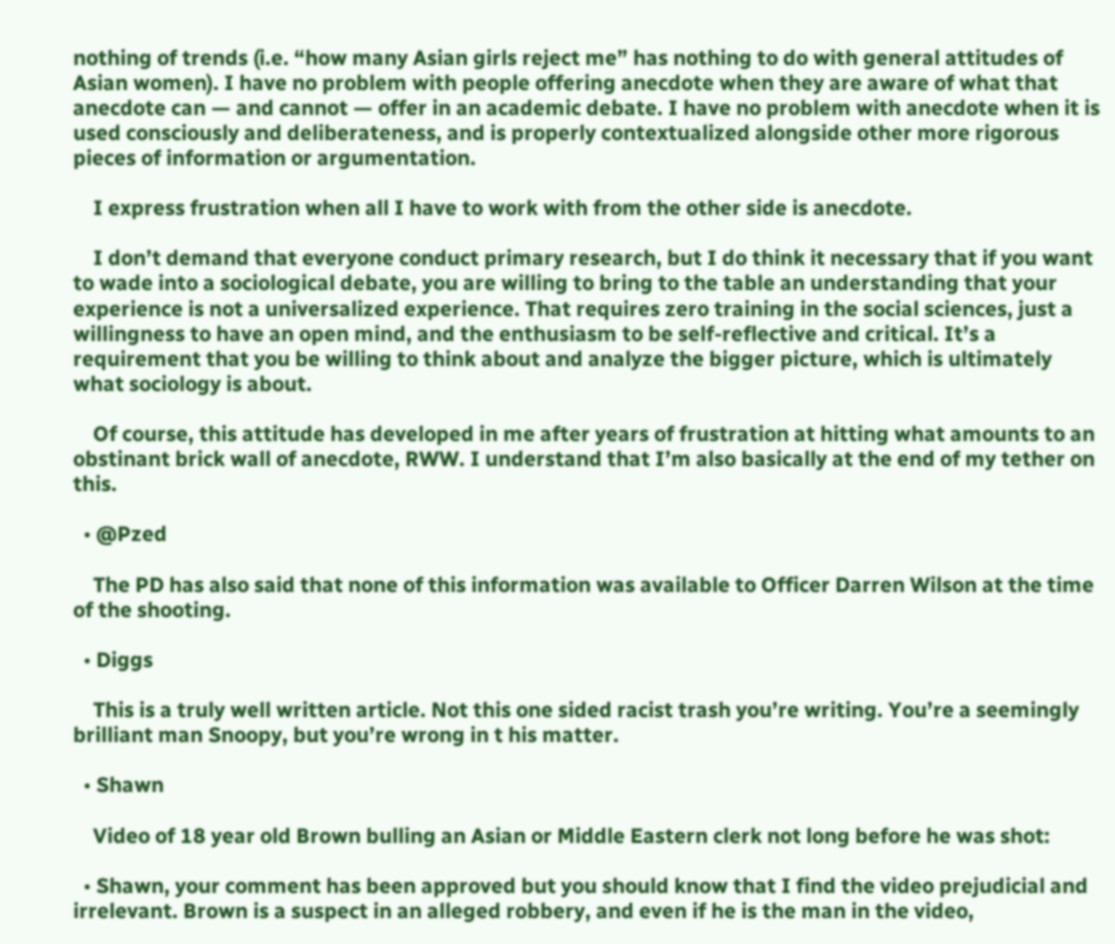nothing of trends (i.e. “how many Asian girls reject me” has nothing to do with general attitudes of Asian women). I have no problem with people offering anecdote when they are aware of what that anecdote can — and cannot — offer in an academic debate. I have no problem with anecdote when it is used consciously and deliberateness, and is properly contextualized alongside other more rigorous pieces of information or argumentation.

    I express frustration when all I have to work with from the other side is anecdote.

    I don’t demand that everyone conduct primary research, but I do think it necessary that if you want to wade into a sociological debate, you are willing to bring to the table an understanding that your experience is not a universalized experience. That requires zero training in the social sciences, just a willingness to have an open mind, and the enthusiasm to be self-reflective and critical. It’s a requirement that you be willing to think about and analyze the bigger picture, which is ultimately what sociology is about.

    Of course, this attitude has developed in me after years of frustration at hitting what amounts to an obstinant brick wall of anecdote, RWW. I understand that I’m also basically at the end of my tether on this.

  • @Pzed

    The PD has also said that none of this information was available to Officer Darren Wilson at the time of the shooting.

  • Diggs

    This is a truly well written article. Not this one sided racist trash you’re writing. You’re a seemingly brilliant man Snoopy, but you’re wrong in t his matter.

  • Shawn

    Video of 18 year old Brown bulling an Asian or Middle Eastern clerk not long before he was shot:

  • Shawn, your comment has been approved but you should know that I find the video prejudicial and irrelevant. Brown is a suspect in an alleged robbery, and even if he is the man in the video,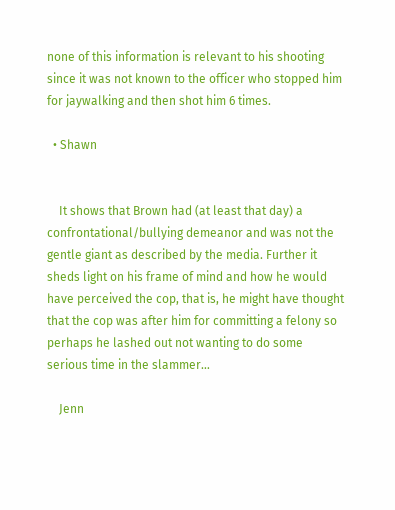none of this information is relevant to his shooting since it was not known to the officer who stopped him for jaywalking and then shot him 6 times.

  • Shawn


    It shows that Brown had (at least that day) a confrontational/bullying demeanor and was not the gentle giant as described by the media. Further it sheds light on his frame of mind and how he would have perceived the cop, that is, he might have thought that the cop was after him for committing a felony so perhaps he lashed out not wanting to do some serious time in the slammer…

    Jenn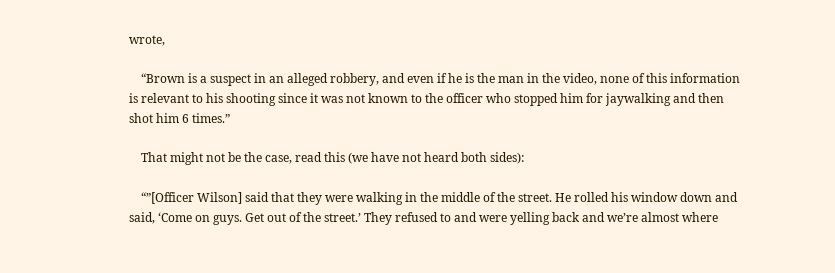wrote,

    “Brown is a suspect in an alleged robbery, and even if he is the man in the video, none of this information is relevant to his shooting since it was not known to the officer who stopped him for jaywalking and then shot him 6 times.”

    That might not be the case, read this (we have not heard both sides):

    “”[Officer Wilson] said that they were walking in the middle of the street. He rolled his window down and said, ‘Come on guys. Get out of the street.’ They refused to and were yelling back and we’re almost where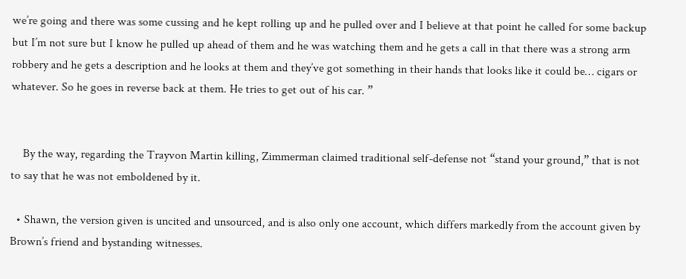we’re going and there was some cussing and he kept rolling up and he pulled over and I believe at that point he called for some backup but I’m not sure but I know he pulled up ahead of them and he was watching them and he gets a call in that there was a strong arm robbery and he gets a description and he looks at them and they’ve got something in their hands that looks like it could be… cigars or whatever. So he goes in reverse back at them. He tries to get out of his car. ”


    By the way, regarding the Trayvon Martin killing, Zimmerman claimed traditional self-defense not “stand your ground,” that is not to say that he was not emboldened by it.

  • Shawn, the version given is uncited and unsourced, and is also only one account, which differs markedly from the account given by Brown’s friend and bystanding witnesses.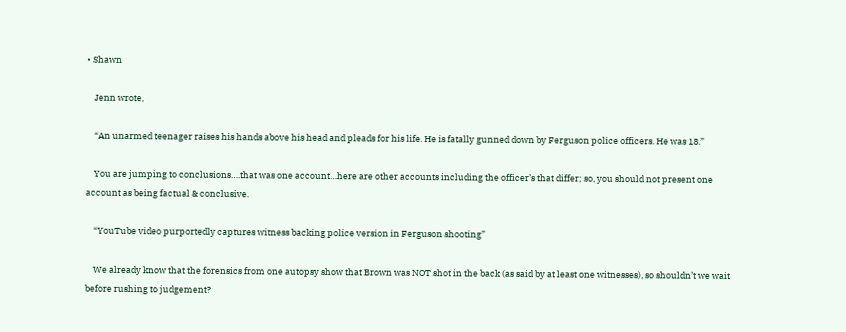• Shawn

    Jenn wrote,

    “An unarmed teenager raises his hands above his head and pleads for his life. He is fatally gunned down by Ferguson police officers. He was 18.”

    You are jumping to conclusions….that was one account…here are other accounts including the officer’s that differ; so, you should not present one account as being factual & conclusive.

    “YouTube video purportedly captures witness backing police version in Ferguson shooting”

    We already know that the forensics from one autopsy show that Brown was NOT shot in the back (as said by at least one witnesses), so shouldn’t we wait before rushing to judgement?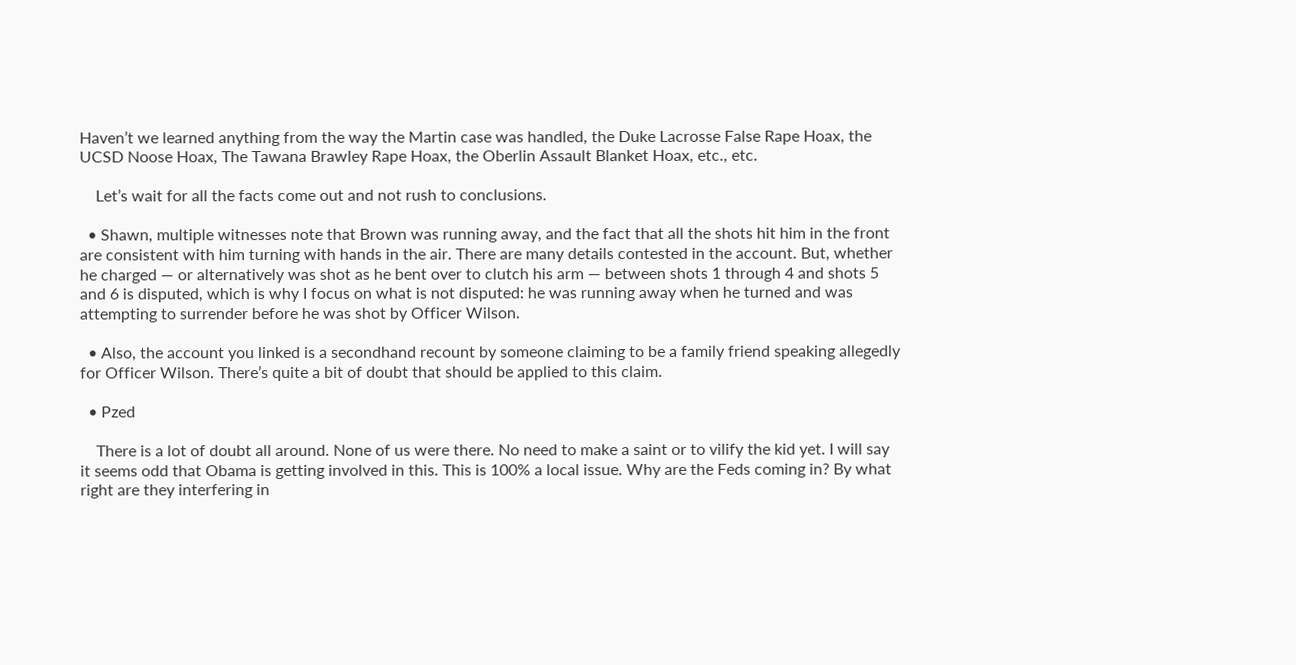Haven’t we learned anything from the way the Martin case was handled, the Duke Lacrosse False Rape Hoax, the UCSD Noose Hoax, The Tawana Brawley Rape Hoax, the Oberlin Assault Blanket Hoax, etc., etc.

    Let’s wait for all the facts come out and not rush to conclusions.

  • Shawn, multiple witnesses note that Brown was running away, and the fact that all the shots hit him in the front are consistent with him turning with hands in the air. There are many details contested in the account. But, whether he charged — or alternatively was shot as he bent over to clutch his arm — between shots 1 through 4 and shots 5 and 6 is disputed, which is why I focus on what is not disputed: he was running away when he turned and was attempting to surrender before he was shot by Officer Wilson.

  • Also, the account you linked is a secondhand recount by someone claiming to be a family friend speaking allegedly for Officer Wilson. There’s quite a bit of doubt that should be applied to this claim.

  • Pzed

    There is a lot of doubt all around. None of us were there. No need to make a saint or to vilify the kid yet. I will say it seems odd that Obama is getting involved in this. This is 100% a local issue. Why are the Feds coming in? By what right are they interfering in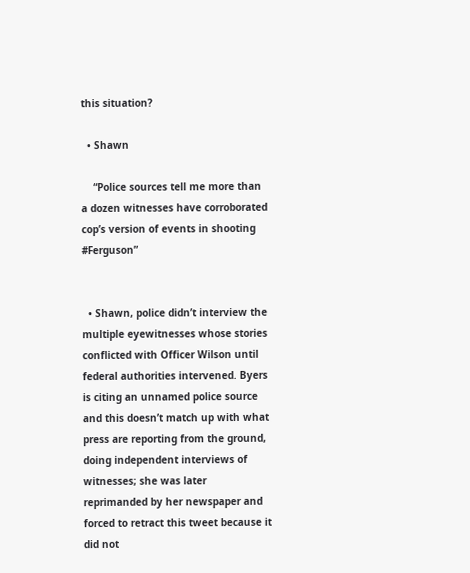this situation?

  • Shawn

    “Police sources tell me more than a dozen witnesses have corroborated cop’s version of events in shooting #Ferguson”


  • Shawn, police didn’t interview the multiple eyewitnesses whose stories conflicted with Officer Wilson until federal authorities intervened. Byers is citing an unnamed police source and this doesn’t match up with what press are reporting from the ground, doing independent interviews of witnesses; she was later reprimanded by her newspaper and forced to retract this tweet because it did not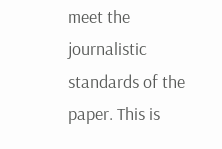meet the journalistic standards of the paper. This is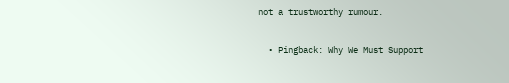not a trustworthy rumour.

  • Pingback: Why We Must Support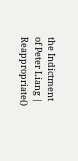the Indictment of Peter Liang | Reappropriate()